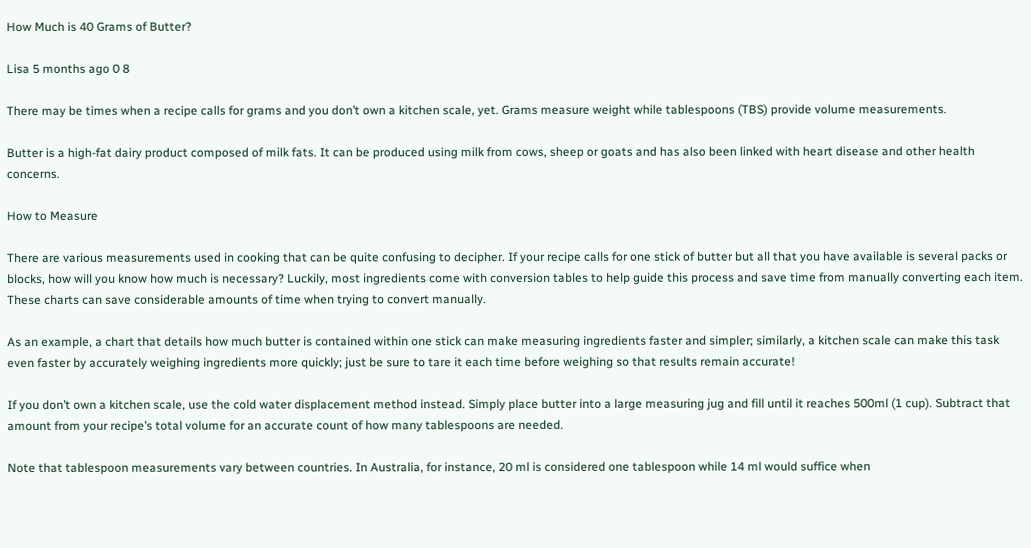How Much is 40 Grams of Butter?

Lisa 5 months ago 0 8

There may be times when a recipe calls for grams and you don’t own a kitchen scale, yet. Grams measure weight while tablespoons (TBS) provide volume measurements.

Butter is a high-fat dairy product composed of milk fats. It can be produced using milk from cows, sheep or goats and has also been linked with heart disease and other health concerns.

How to Measure

There are various measurements used in cooking that can be quite confusing to decipher. If your recipe calls for one stick of butter but all that you have available is several packs or blocks, how will you know how much is necessary? Luckily, most ingredients come with conversion tables to help guide this process and save time from manually converting each item. These charts can save considerable amounts of time when trying to convert manually.

As an example, a chart that details how much butter is contained within one stick can make measuring ingredients faster and simpler; similarly, a kitchen scale can make this task even faster by accurately weighing ingredients more quickly; just be sure to tare it each time before weighing so that results remain accurate!

If you don’t own a kitchen scale, use the cold water displacement method instead. Simply place butter into a large measuring jug and fill until it reaches 500ml (1 cup). Subtract that amount from your recipe’s total volume for an accurate count of how many tablespoons are needed.

Note that tablespoon measurements vary between countries. In Australia, for instance, 20 ml is considered one tablespoon while 14 ml would suffice when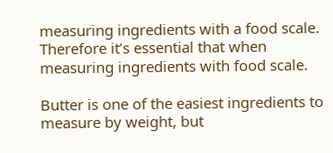measuring ingredients with a food scale. Therefore it’s essential that when measuring ingredients with food scale.

Butter is one of the easiest ingredients to measure by weight, but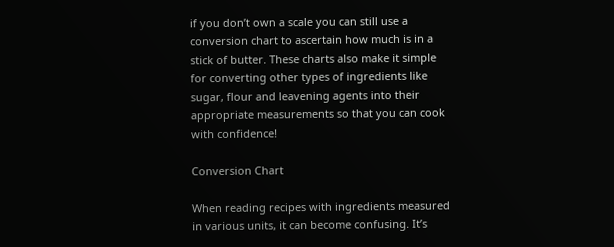if you don’t own a scale you can still use a conversion chart to ascertain how much is in a stick of butter. These charts also make it simple for converting other types of ingredients like sugar, flour and leavening agents into their appropriate measurements so that you can cook with confidence!

Conversion Chart

When reading recipes with ingredients measured in various units, it can become confusing. It’s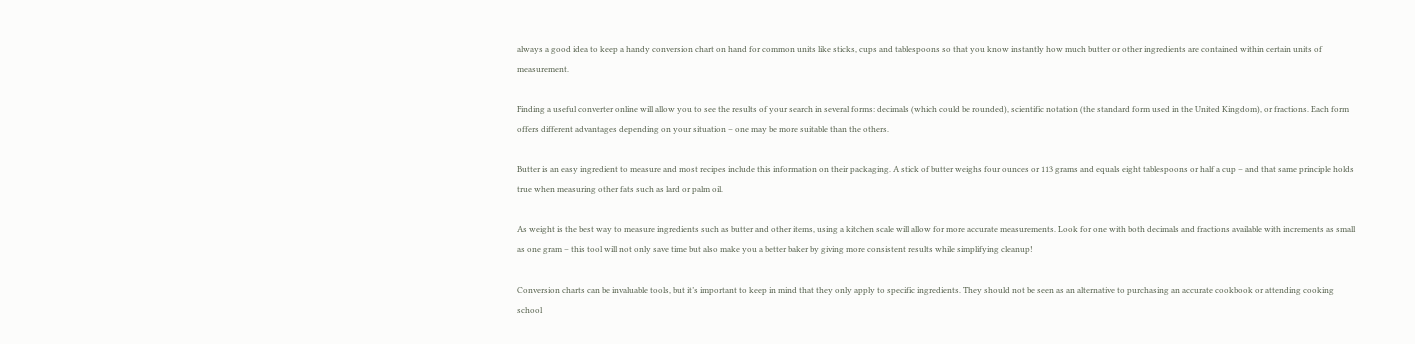always a good idea to keep a handy conversion chart on hand for common units like sticks, cups and tablespoons so that you know instantly how much butter or other ingredients are contained within certain units of measurement.

Finding a useful converter online will allow you to see the results of your search in several forms: decimals (which could be rounded), scientific notation (the standard form used in the United Kingdom), or fractions. Each form offers different advantages depending on your situation – one may be more suitable than the others.

Butter is an easy ingredient to measure and most recipes include this information on their packaging. A stick of butter weighs four ounces or 113 grams and equals eight tablespoons or half a cup – and that same principle holds true when measuring other fats such as lard or palm oil.

As weight is the best way to measure ingredients such as butter and other items, using a kitchen scale will allow for more accurate measurements. Look for one with both decimals and fractions available with increments as small as one gram – this tool will not only save time but also make you a better baker by giving more consistent results while simplifying cleanup!

Conversion charts can be invaluable tools, but it’s important to keep in mind that they only apply to specific ingredients. They should not be seen as an alternative to purchasing an accurate cookbook or attending cooking school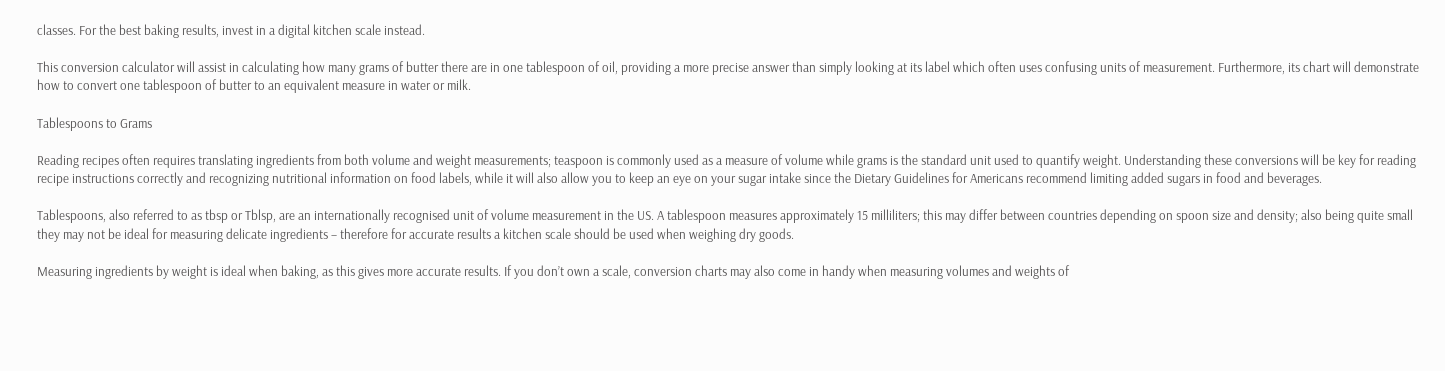classes. For the best baking results, invest in a digital kitchen scale instead.

This conversion calculator will assist in calculating how many grams of butter there are in one tablespoon of oil, providing a more precise answer than simply looking at its label which often uses confusing units of measurement. Furthermore, its chart will demonstrate how to convert one tablespoon of butter to an equivalent measure in water or milk.

Tablespoons to Grams

Reading recipes often requires translating ingredients from both volume and weight measurements; teaspoon is commonly used as a measure of volume while grams is the standard unit used to quantify weight. Understanding these conversions will be key for reading recipe instructions correctly and recognizing nutritional information on food labels, while it will also allow you to keep an eye on your sugar intake since the Dietary Guidelines for Americans recommend limiting added sugars in food and beverages.

Tablespoons, also referred to as tbsp or Tblsp, are an internationally recognised unit of volume measurement in the US. A tablespoon measures approximately 15 milliliters; this may differ between countries depending on spoon size and density; also being quite small they may not be ideal for measuring delicate ingredients – therefore for accurate results a kitchen scale should be used when weighing dry goods.

Measuring ingredients by weight is ideal when baking, as this gives more accurate results. If you don’t own a scale, conversion charts may also come in handy when measuring volumes and weights of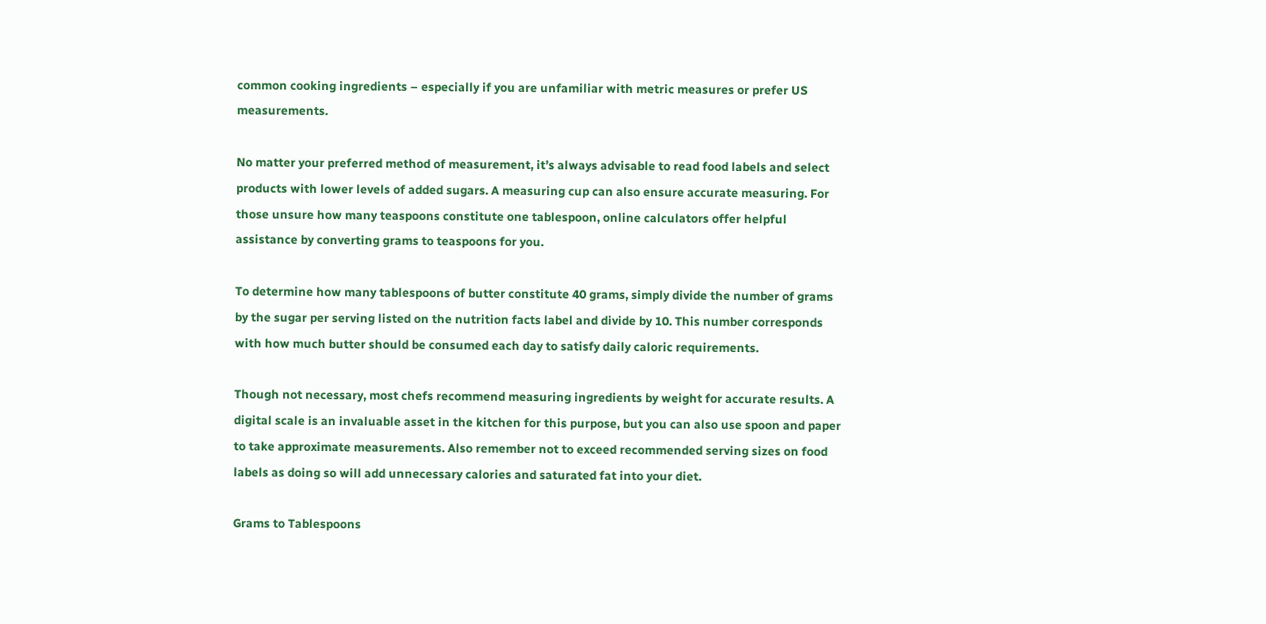common cooking ingredients – especially if you are unfamiliar with metric measures or prefer US measurements.

No matter your preferred method of measurement, it’s always advisable to read food labels and select products with lower levels of added sugars. A measuring cup can also ensure accurate measuring. For those unsure how many teaspoons constitute one tablespoon, online calculators offer helpful assistance by converting grams to teaspoons for you.

To determine how many tablespoons of butter constitute 40 grams, simply divide the number of grams by the sugar per serving listed on the nutrition facts label and divide by 10. This number corresponds with how much butter should be consumed each day to satisfy daily caloric requirements.

Though not necessary, most chefs recommend measuring ingredients by weight for accurate results. A digital scale is an invaluable asset in the kitchen for this purpose, but you can also use spoon and paper to take approximate measurements. Also remember not to exceed recommended serving sizes on food labels as doing so will add unnecessary calories and saturated fat into your diet.

Grams to Tablespoons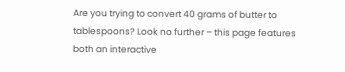Are you trying to convert 40 grams of butter to tablespoons? Look no further – this page features both an interactive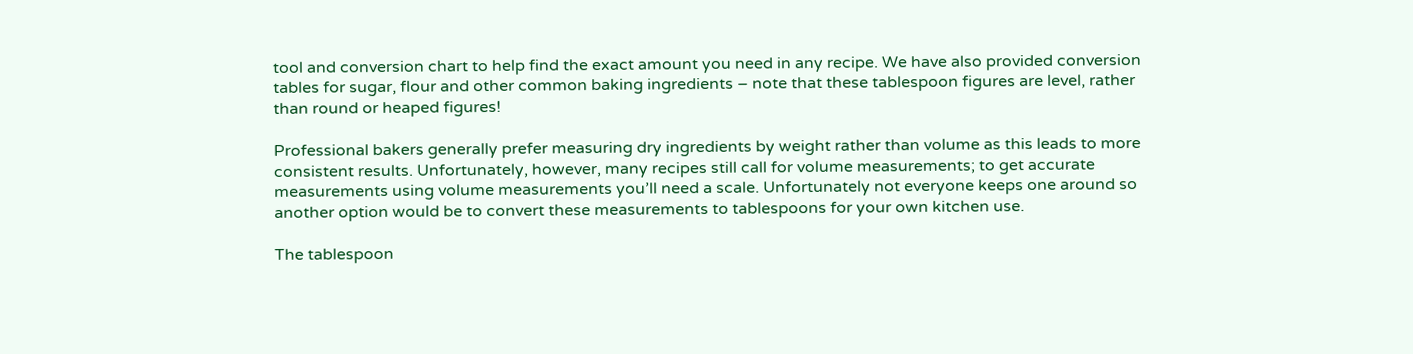tool and conversion chart to help find the exact amount you need in any recipe. We have also provided conversion tables for sugar, flour and other common baking ingredients – note that these tablespoon figures are level, rather than round or heaped figures!

Professional bakers generally prefer measuring dry ingredients by weight rather than volume as this leads to more consistent results. Unfortunately, however, many recipes still call for volume measurements; to get accurate measurements using volume measurements you’ll need a scale. Unfortunately not everyone keeps one around so another option would be to convert these measurements to tablespoons for your own kitchen use.

The tablespoon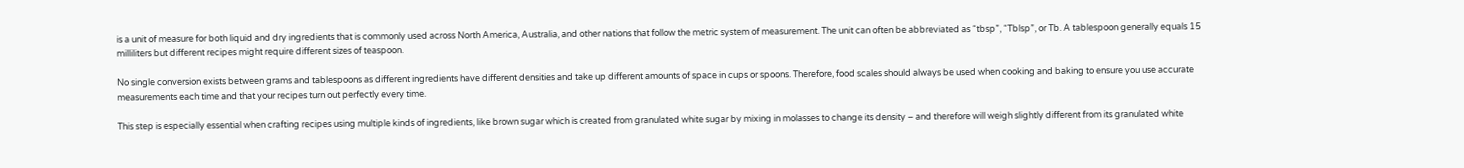is a unit of measure for both liquid and dry ingredients that is commonly used across North America, Australia, and other nations that follow the metric system of measurement. The unit can often be abbreviated as “tbsp”, “Tblsp”, or Tb. A tablespoon generally equals 15 milliliters but different recipes might require different sizes of teaspoon.

No single conversion exists between grams and tablespoons as different ingredients have different densities and take up different amounts of space in cups or spoons. Therefore, food scales should always be used when cooking and baking to ensure you use accurate measurements each time and that your recipes turn out perfectly every time.

This step is especially essential when crafting recipes using multiple kinds of ingredients, like brown sugar which is created from granulated white sugar by mixing in molasses to change its density – and therefore will weigh slightly different from its granulated white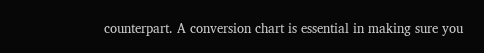counterpart. A conversion chart is essential in making sure you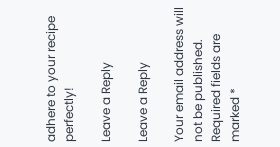adhere to your recipe perfectly!

Leave a Reply

Leave a Reply

Your email address will not be published. Required fields are marked *